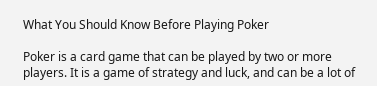What You Should Know Before Playing Poker

Poker is a card game that can be played by two or more players. It is a game of strategy and luck, and can be a lot of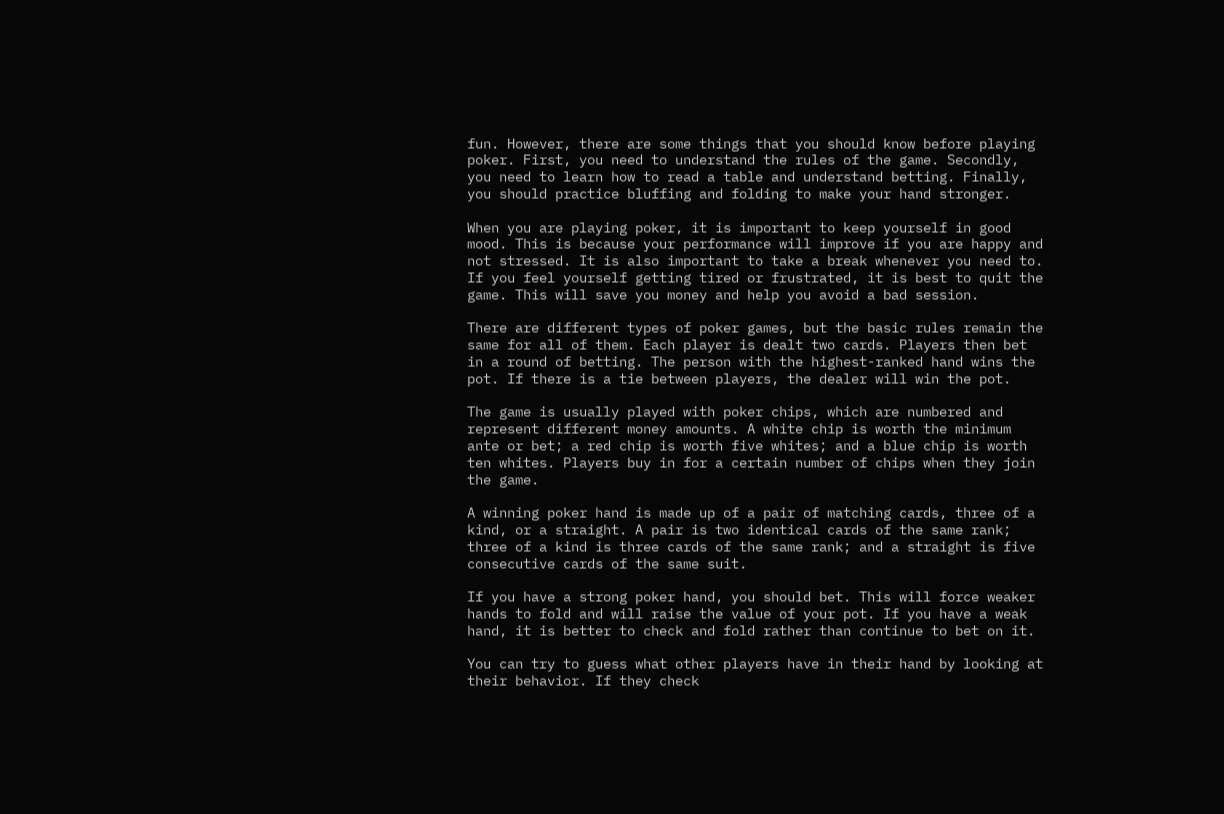fun. However, there are some things that you should know before playing poker. First, you need to understand the rules of the game. Secondly, you need to learn how to read a table and understand betting. Finally, you should practice bluffing and folding to make your hand stronger.

When you are playing poker, it is important to keep yourself in good mood. This is because your performance will improve if you are happy and not stressed. It is also important to take a break whenever you need to. If you feel yourself getting tired or frustrated, it is best to quit the game. This will save you money and help you avoid a bad session.

There are different types of poker games, but the basic rules remain the same for all of them. Each player is dealt two cards. Players then bet in a round of betting. The person with the highest-ranked hand wins the pot. If there is a tie between players, the dealer will win the pot.

The game is usually played with poker chips, which are numbered and represent different money amounts. A white chip is worth the minimum ante or bet; a red chip is worth five whites; and a blue chip is worth ten whites. Players buy in for a certain number of chips when they join the game.

A winning poker hand is made up of a pair of matching cards, three of a kind, or a straight. A pair is two identical cards of the same rank; three of a kind is three cards of the same rank; and a straight is five consecutive cards of the same suit.

If you have a strong poker hand, you should bet. This will force weaker hands to fold and will raise the value of your pot. If you have a weak hand, it is better to check and fold rather than continue to bet on it.

You can try to guess what other players have in their hand by looking at their behavior. If they check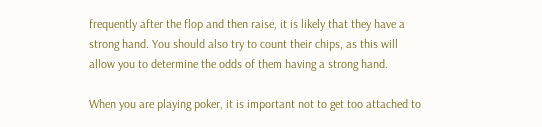frequently after the flop and then raise, it is likely that they have a strong hand. You should also try to count their chips, as this will allow you to determine the odds of them having a strong hand.

When you are playing poker, it is important not to get too attached to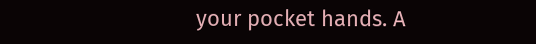your pocket hands. A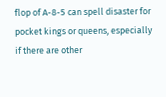flop of A-8-5 can spell disaster for pocket kings or queens, especially if there are other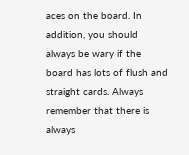aces on the board. In addition, you should always be wary if the board has lots of flush and straight cards. Always remember that there is always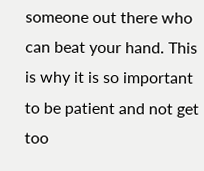someone out there who can beat your hand. This is why it is so important to be patient and not get too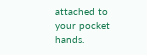attached to your pocket hands.